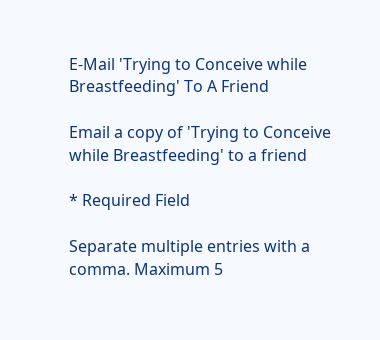E-Mail 'Trying to Conceive while Breastfeeding' To A Friend

Email a copy of 'Trying to Conceive while Breastfeeding' to a friend

* Required Field

Separate multiple entries with a comma. Maximum 5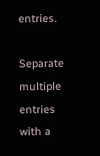entries.

Separate multiple entries with a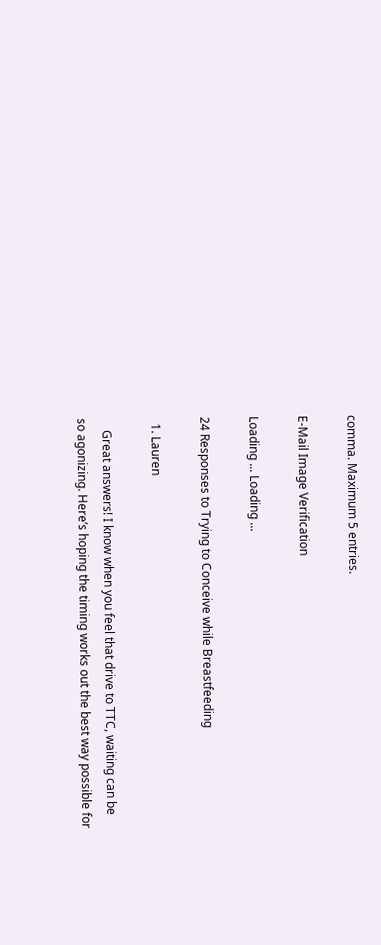comma. Maximum 5 entries.

E-Mail Image Verification

Loading ... Loading ...

24 Responses to Trying to Conceive while Breastfeeding

  1. Lauren

    Great answers! I know when you feel that drive to TTC, waiting can be so agonizing. Here’s hoping the timing works out the best way possible for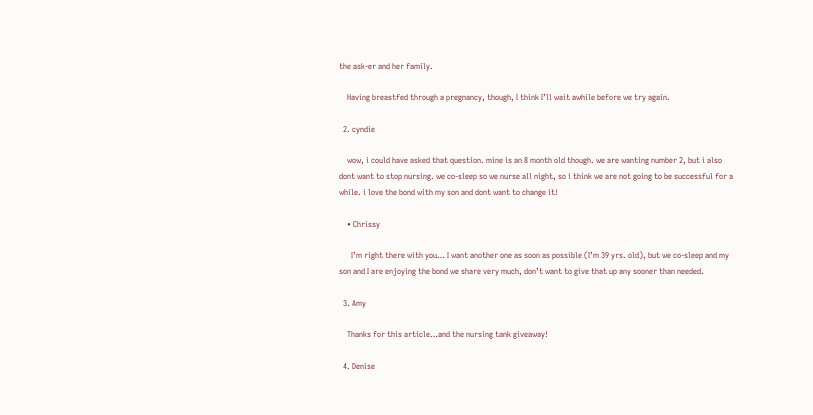the ask-er and her family.

    Having breastfed through a pregnancy, though, I think I’ll wait awhile before we try again.

  2. cyndie

    wow, i could have asked that question. mine is an 8 month old though. we are wanting number 2, but i also dont want to stop nursing. we co-sleep so we nurse all night, so i think we are not going to be successful for a while. i love the bond with my son and dont want to change it!

    • Chrissy

      I’m right there with you… I want another one as soon as possible (I’m 39 yrs. old), but we co-sleep and my son and I are enjoying the bond we share very much, don’t want to give that up any sooner than needed.

  3. Amy

    Thanks for this article…and the nursing tank giveaway!

  4. Denise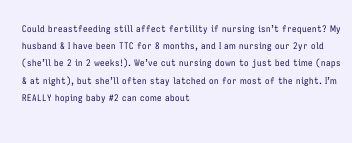Could breastfeeding still affect fertility if nursing isn’t frequent? My husband & I have been TTC for 8 months, and I am nursing our 2yr old (she’ll be 2 in 2 weeks!). We’ve cut nursing down to just bed time (naps & at night), but she’ll often stay latched on for most of the night. I’m REALLY hoping baby #2 can come about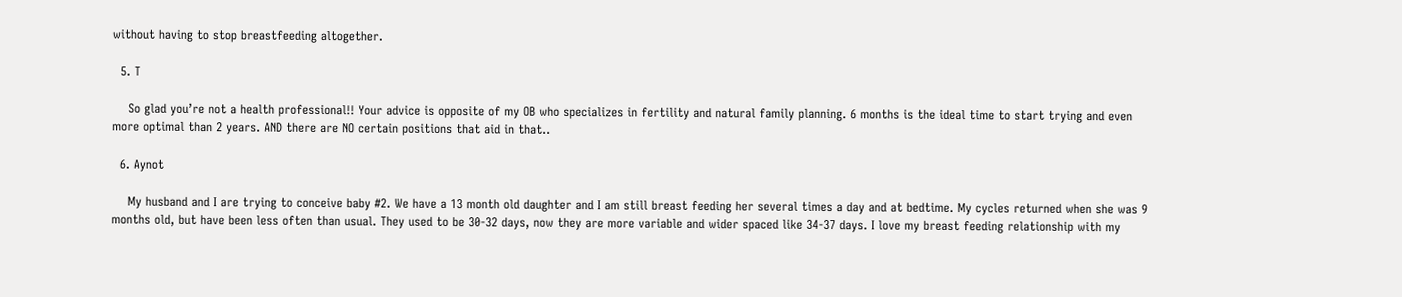without having to stop breastfeeding altogether.

  5. T

    So glad you’re not a health professional!! Your advice is opposite of my OB who specializes in fertility and natural family planning. 6 months is the ideal time to start trying and even more optimal than 2 years. AND there are NO certain positions that aid in that..

  6. Aynot

    My husband and I are trying to conceive baby #2. We have a 13 month old daughter and I am still breast feeding her several times a day and at bedtime. My cycles returned when she was 9 months old, but have been less often than usual. They used to be 30-32 days, now they are more variable and wider spaced like 34-37 days. I love my breast feeding relationship with my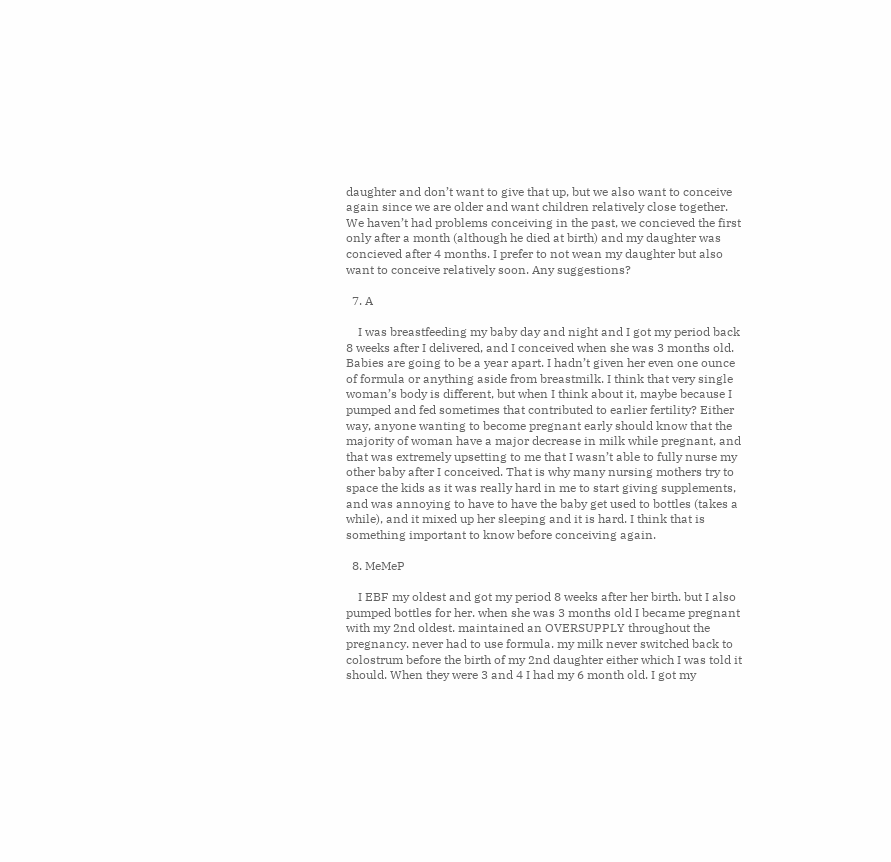daughter and don’t want to give that up, but we also want to conceive again since we are older and want children relatively close together. We haven’t had problems conceiving in the past, we concieved the first only after a month (although he died at birth) and my daughter was concieved after 4 months. I prefer to not wean my daughter but also want to conceive relatively soon. Any suggestions?

  7. A

    I was breastfeeding my baby day and night and I got my period back 8 weeks after I delivered, and I conceived when she was 3 months old. Babies are going to be a year apart. I hadn’t given her even one ounce of formula or anything aside from breastmilk. I think that very single woman’s body is different, but when I think about it, maybe because I pumped and fed sometimes that contributed to earlier fertility? Either way, anyone wanting to become pregnant early should know that the majority of woman have a major decrease in milk while pregnant, and that was extremely upsetting to me that I wasn’t able to fully nurse my other baby after I conceived. That is why many nursing mothers try to space the kids as it was really hard in me to start giving supplements, and was annoying to have to have the baby get used to bottles (takes a while), and it mixed up her sleeping and it is hard. I think that is something important to know before conceiving again.

  8. MeMeP

    I EBF my oldest and got my period 8 weeks after her birth. but I also pumped bottles for her. when she was 3 months old I became pregnant with my 2nd oldest. maintained an OVERSUPPLY throughout the pregnancy. never had to use formula. my milk never switched back to colostrum before the birth of my 2nd daughter either which I was told it should. When they were 3 and 4 I had my 6 month old. I got my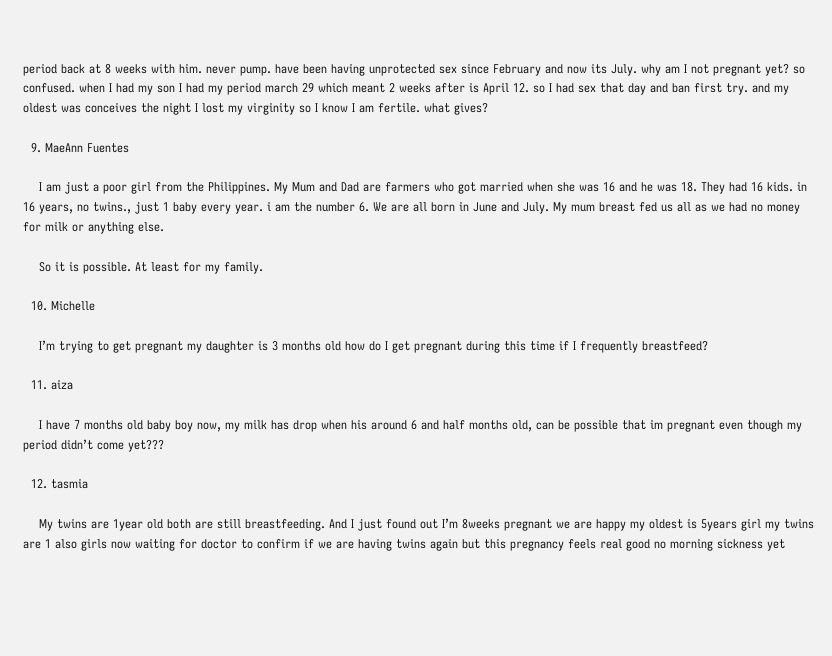period back at 8 weeks with him. never pump. have been having unprotected sex since February and now its July. why am I not pregnant yet? so confused. when I had my son I had my period march 29 which meant 2 weeks after is April 12. so I had sex that day and ban first try. and my oldest was conceives the night I lost my virginity so I know I am fertile. what gives?

  9. MaeAnn Fuentes

    I am just a poor girl from the Philippines. My Mum and Dad are farmers who got married when she was 16 and he was 18. They had 16 kids. in 16 years, no twins., just 1 baby every year. i am the number 6. We are all born in June and July. My mum breast fed us all as we had no money for milk or anything else.

    So it is possible. At least for my family.

  10. Michelle

    I’m trying to get pregnant my daughter is 3 months old how do I get pregnant during this time if I frequently breastfeed?

  11. aiza

    I have 7 months old baby boy now, my milk has drop when his around 6 and half months old, can be possible that im pregnant even though my period didn’t come yet???

  12. tasmia

    My twins are 1year old both are still breastfeeding. And I just found out I’m 8weeks pregnant we are happy my oldest is 5years girl my twins are 1 also girls now waiting for doctor to confirm if we are having twins again but this pregnancy feels real good no morning sickness yet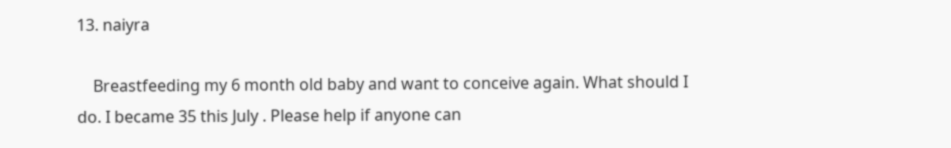13. naiyra

    Breastfeeding my 6 month old baby and want to conceive again. What should I do. I became 35 this July . Please help if anyone can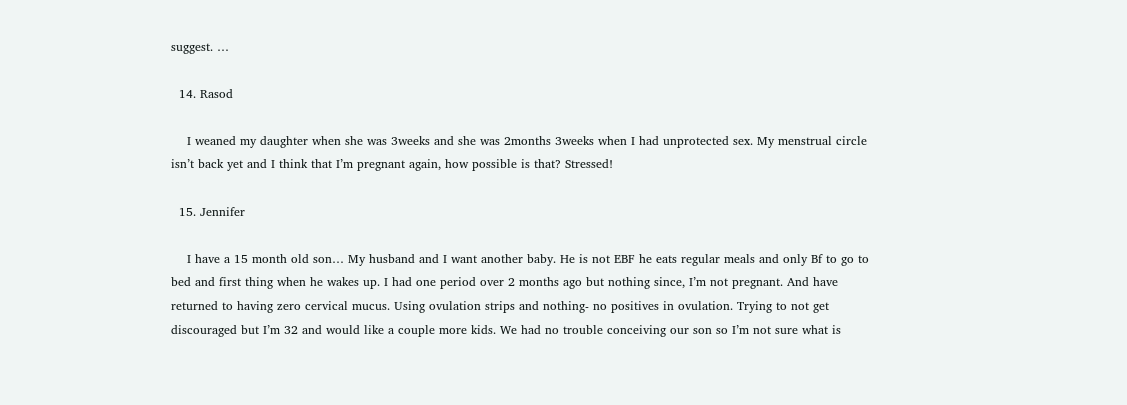suggest. …

  14. Rasod

    I weaned my daughter when she was 3weeks and she was 2months 3weeks when I had unprotected sex. My menstrual circle isn’t back yet and I think that I’m pregnant again, how possible is that? Stressed!

  15. Jennifer

    I have a 15 month old son… My husband and I want another baby. He is not EBF he eats regular meals and only Bf to go to bed and first thing when he wakes up. I had one period over 2 months ago but nothing since, I’m not pregnant. And have returned to having zero cervical mucus. Using ovulation strips and nothing- no positives in ovulation. Trying to not get discouraged but I’m 32 and would like a couple more kids. We had no trouble conceiving our son so I’m not sure what is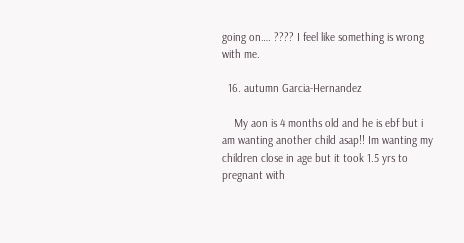going on…. ???? I feel like something is wrong with me.

  16. autumn Garcia-Hernandez

    My aon is 4 months old and he is ebf but i am wanting another child asap!! Im wanting my children close in age but it took 1.5 yrs to pregnant with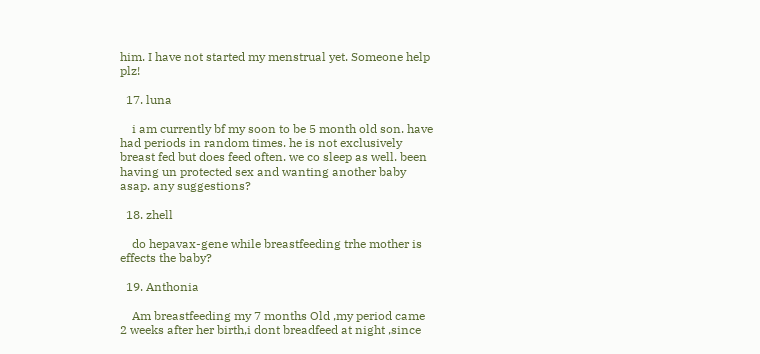him. I have not started my menstrual yet. Someone help plz!

  17. luna

    i am currently bf my soon to be 5 month old son. have had periods in random times. he is not exclusively breast fed but does feed often. we co sleep as well. been having un protected sex and wanting another baby asap. any suggestions?

  18. zhell

    do hepavax-gene while breastfeeding trhe mother is effects the baby?

  19. Anthonia

    Am breastfeeding my 7 months Old ,my period came 2 weeks after her birth,i dont breadfeed at night ,since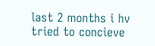last 2 months i hv tried to concieve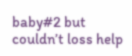baby#2 but couldn’t loss help